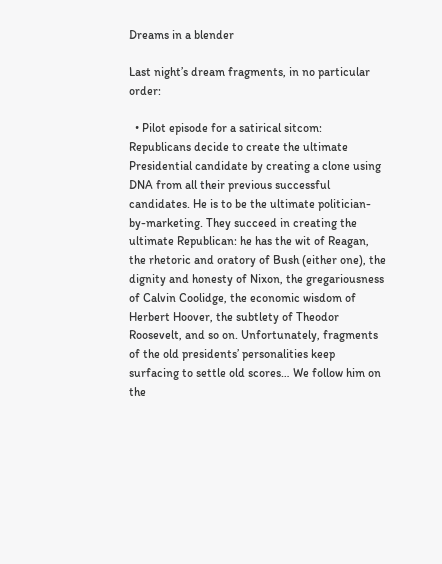Dreams in a blender

Last night’s dream fragments, in no particular order:

  • Pilot episode for a satirical sitcom: Republicans decide to create the ultimate Presidential candidate by creating a clone using DNA from all their previous successful candidates. He is to be the ultimate politician-by-marketing. They succeed in creating the ultimate Republican: he has the wit of Reagan, the rhetoric and oratory of Bush (either one), the dignity and honesty of Nixon, the gregariousness of Calvin Coolidge, the economic wisdom of Herbert Hoover, the subtlety of Theodor Roosevelt, and so on. Unfortunately, fragments of the old presidents’ personalities keep surfacing to settle old scores… We follow him on the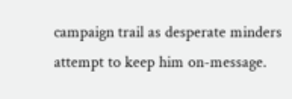campaign trail as desperate minders attempt to keep him on-message.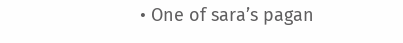• One of sara’s pagan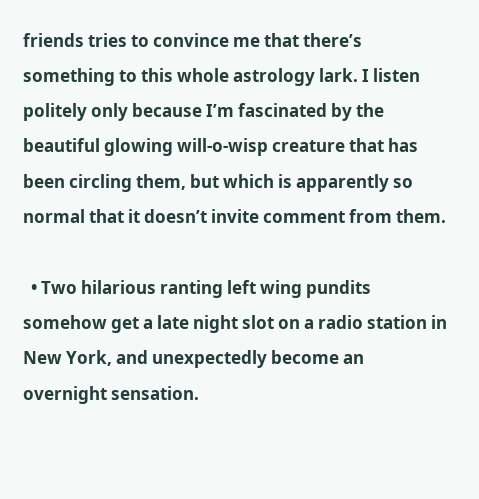friends tries to convince me that there’s something to this whole astrology lark. I listen politely only because I’m fascinated by the beautiful glowing will-o-wisp creature that has been circling them, but which is apparently so normal that it doesn’t invite comment from them.

  • Two hilarious ranting left wing pundits somehow get a late night slot on a radio station in New York, and unexpectedly become an overnight sensation.